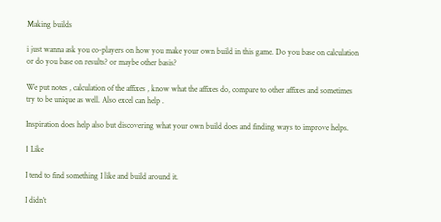Making builds

i just wanna ask you co-players on how you make your own build in this game. Do you base on calculation or do you base on results? or maybe other basis?

We put notes , calculation of the affixes , know what the affixes do, compare to other affixes and sometimes try to be unique as well. Also excel can help .

Inspiration does help also but discovering what your own build does and finding ways to improve helps.

1 Like

I tend to find something I like and build around it.

I didn’t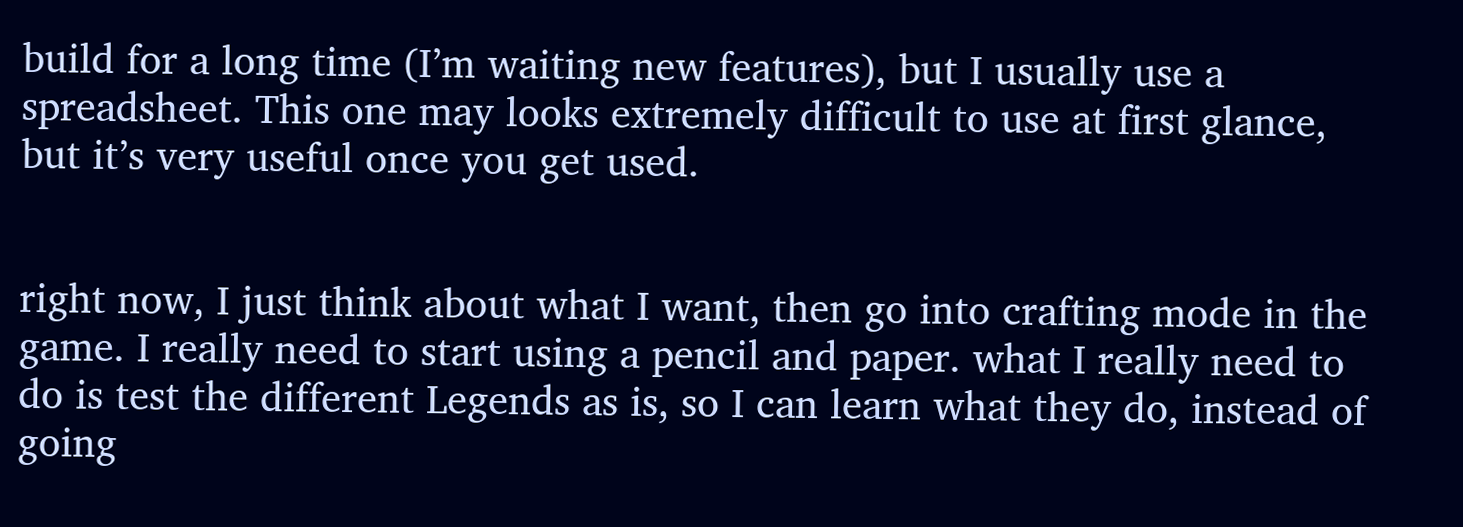build for a long time (I’m waiting new features), but I usually use a spreadsheet. This one may looks extremely difficult to use at first glance, but it’s very useful once you get used.


right now, I just think about what I want, then go into crafting mode in the game. I really need to start using a pencil and paper. what I really need to do is test the different Legends as is, so I can learn what they do, instead of going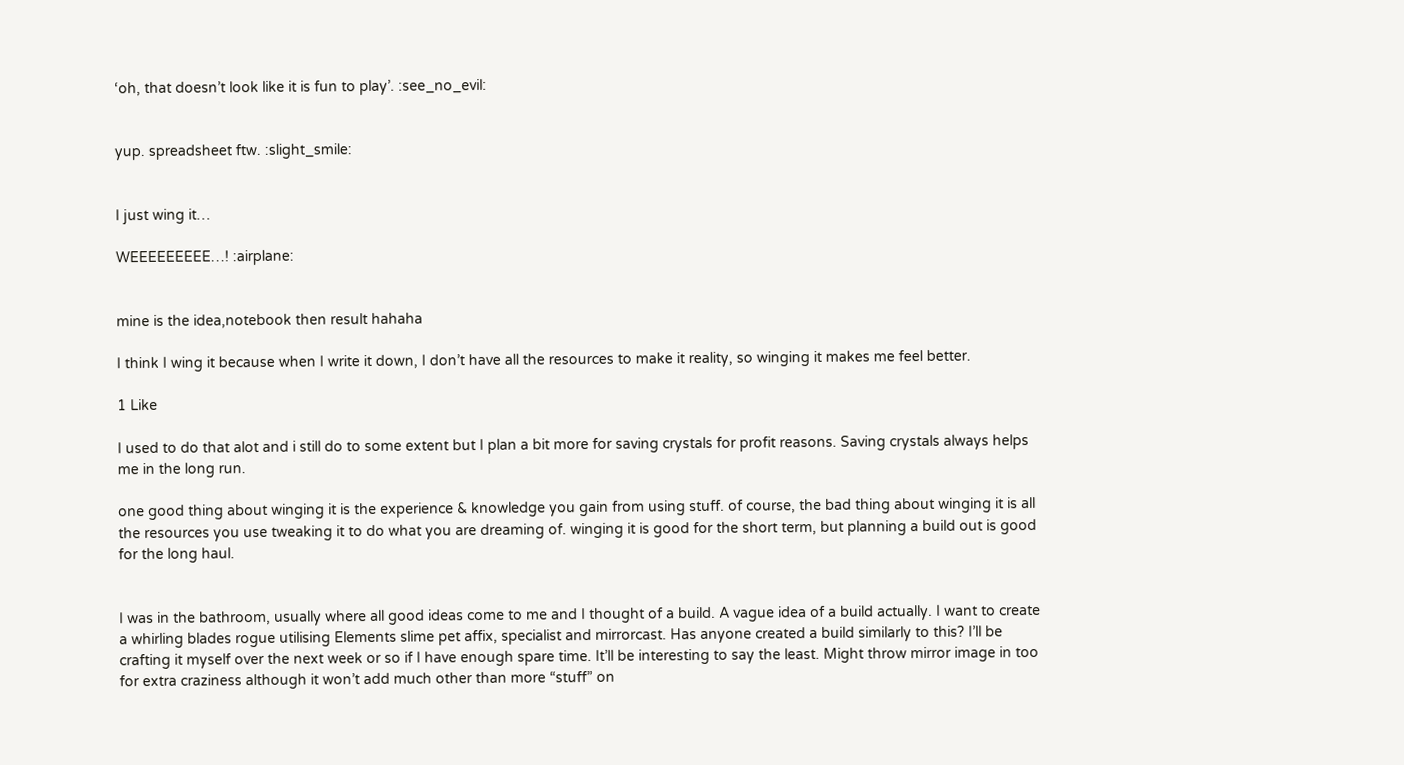‘oh, that doesn’t look like it is fun to play’. :see_no_evil:


yup. spreadsheet ftw. :slight_smile:


I just wing it…

WEEEEEEEEE…! :airplane:


mine is the idea,notebook then result hahaha

I think I wing it because when I write it down, I don’t have all the resources to make it reality, so winging it makes me feel better.

1 Like

I used to do that alot and i still do to some extent but I plan a bit more for saving crystals for profit reasons. Saving crystals always helps me in the long run.

one good thing about winging it is the experience & knowledge you gain from using stuff. of course, the bad thing about winging it is all the resources you use tweaking it to do what you are dreaming of. winging it is good for the short term, but planning a build out is good for the long haul.


I was in the bathroom, usually where all good ideas come to me and I thought of a build. A vague idea of a build actually. I want to create a whirling blades rogue utilising Elements slime pet affix, specialist and mirrorcast. Has anyone created a build similarly to this? I’ll be crafting it myself over the next week or so if I have enough spare time. It’ll be interesting to say the least. Might throw mirror image in too for extra craziness although it won’t add much other than more “stuff” on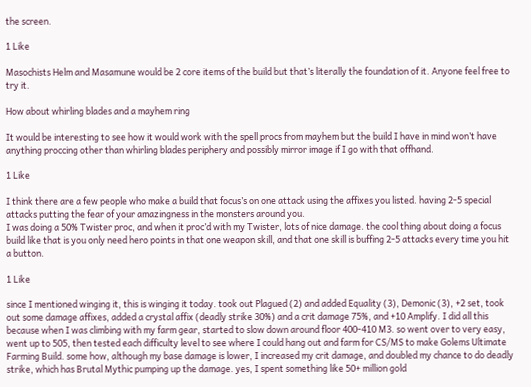the screen.

1 Like

Masochists Helm and Masamune would be 2 core items of the build but that’s literally the foundation of it. Anyone feel free to try it.

How about whirling blades and a mayhem ring

It would be interesting to see how it would work with the spell procs from mayhem but the build I have in mind won’t have anything proccing other than whirling blades periphery and possibly mirror image if I go with that offhand.

1 Like

I think there are a few people who make a build that focus’s on one attack using the affixes you listed. having 2-5 special attacks putting the fear of your amazingness in the monsters around you.
I was doing a 50% Twister proc, and when it proc’d with my Twister, lots of nice damage. the cool thing about doing a focus build like that is you only need hero points in that one weapon skill, and that one skill is buffing 2-5 attacks every time you hit a button.

1 Like

since I mentioned winging it, this is winging it today. took out Plagued (2) and added Equality (3), Demonic (3), +2 set, took out some damage affixes, added a crystal affix (deadly strike 30%) and a crit damage 75%, and +10 Amplify. I did all this because when I was climbing with my farm gear, started to slow down around floor 400-410 M3. so went over to very easy, went up to 505, then tested each difficulty level to see where I could hang out and farm for CS/MS to make Golems Ultimate Farming Build. some how, although my base damage is lower, I increased my crit damage, and doubled my chance to do deadly strike, which has Brutal Mythic pumping up the damage. yes, I spent something like 50+ million gold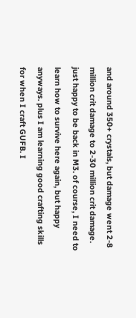and around 350+ crystals, but damage went 2-8 million crit damage to 2-30 million crit damage. just happy to be back in M3. of course, I need to learn how to survive here again, but happy anyways. plus I am learning good crafting skills for when I craft GUFB. I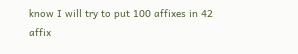know I will try to put 100 affixes in 42 affix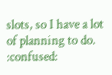slots, so I have a lot of planning to do. :confused: